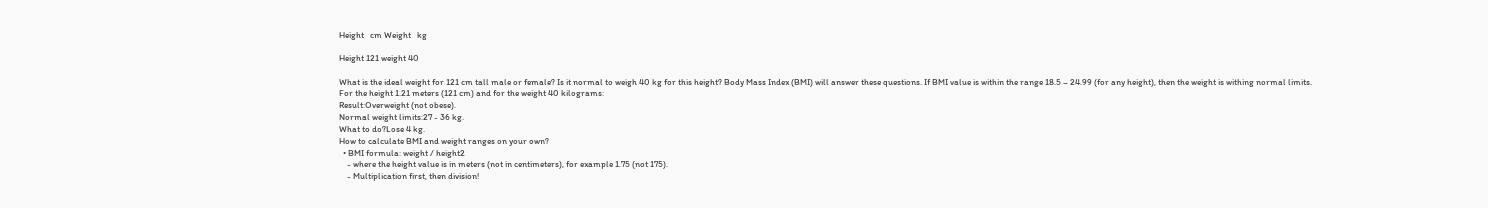Height   cm Weight   kg

Height 121 weight 40

What is the ideal weight for 121 cm tall male or female? Is it normal to weigh 40 kg for this height? Body Mass Index (BMI) will answer these questions. If BMI value is within the range 18.5 – 24.99 (for any height), then the weight is withing normal limits.
For the height 1.21 meters (121 cm) and for the weight 40 kilograms:
Result:Overweight (not obese).
Normal weight limits:27 - 36 kg.
What to do?Lose 4 kg.
How to calculate BMI and weight ranges on your own?
  • BMI formula: weight / height2
    - where the height value is in meters (not in centimeters), for example 1.75 (not 175).
    - Multiplication first, then division!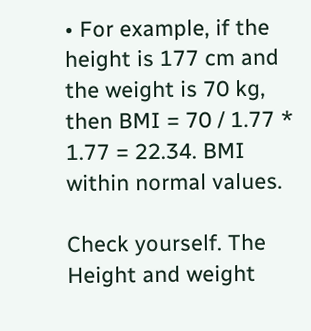• For example, if the height is 177 cm and the weight is 70 kg, then BMI = 70 / 1.77 * 1.77 = 22.34. BMI within normal values.

Check yourself. The Height and weight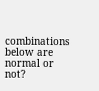combinations below are normal or not?